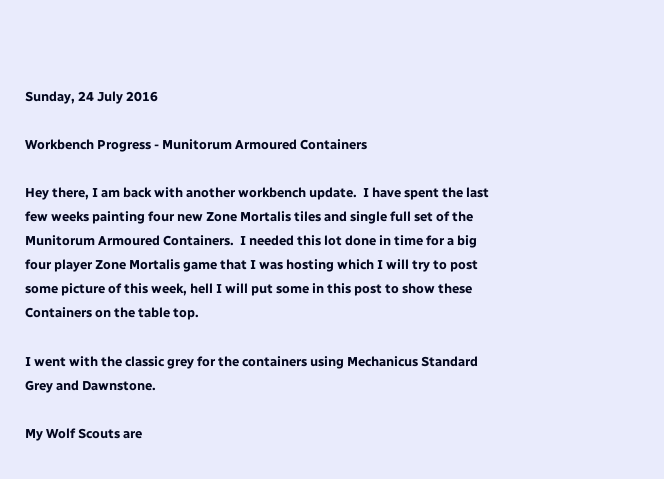Sunday, 24 July 2016

Workbench Progress - Munitorum Armoured Containers

Hey there, I am back with another workbench update.  I have spent the last few weeks painting four new Zone Mortalis tiles and single full set of the Munitorum Armoured Containers.  I needed this lot done in time for a big four player Zone Mortalis game that I was hosting which I will try to post some picture of this week, hell I will put some in this post to show these Containers on the table top.

I went with the classic grey for the containers using Mechanicus Standard Grey and Dawnstone.

My Wolf Scouts are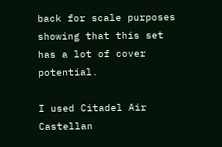back for scale purposes showing that this set has a lot of cover potential.

I used Citadel Air Castellan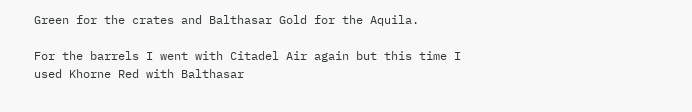Green for the crates and Balthasar Gold for the Aquila.

For the barrels I went with Citadel Air again but this time I used Khorne Red with Balthasar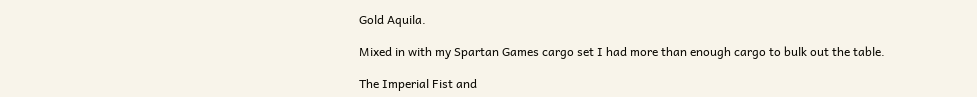Gold Aquila.

Mixed in with my Spartan Games cargo set I had more than enough cargo to bulk out the table.

The Imperial Fist and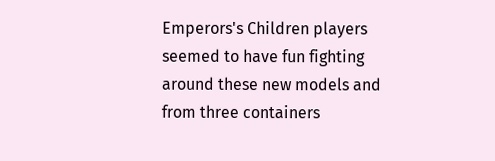Emperors's Children players seemed to have fun fighting around these new models and from three containers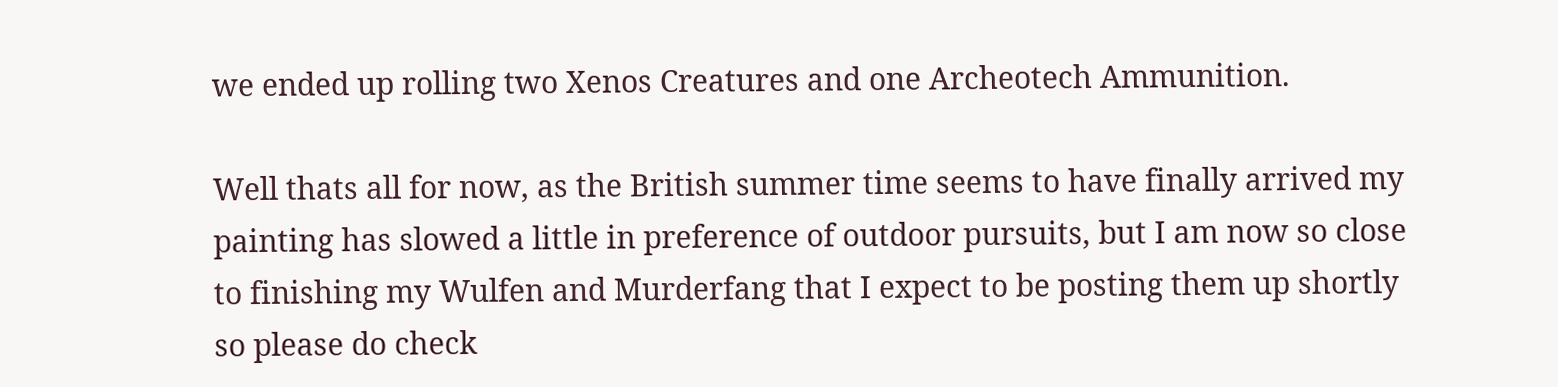we ended up rolling two Xenos Creatures and one Archeotech Ammunition.

Well thats all for now, as the British summer time seems to have finally arrived my painting has slowed a little in preference of outdoor pursuits, but I am now so close to finishing my Wulfen and Murderfang that I expect to be posting them up shortly so please do check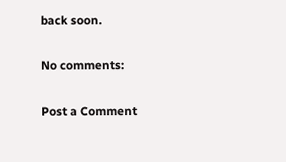back soon.

No comments:

Post a Comment